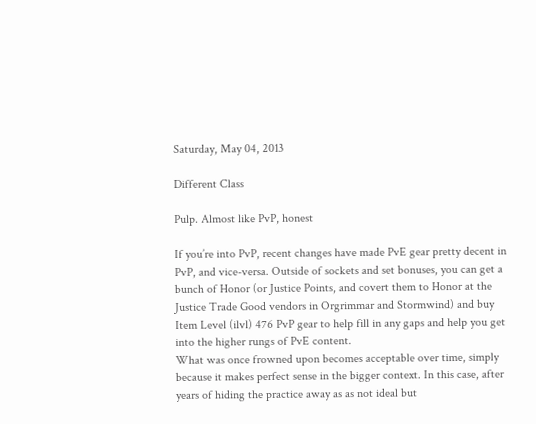Saturday, May 04, 2013

Different Class

Pulp. Almost like PvP, honest

If you’re into PvP, recent changes have made PvE gear pretty decent in PvP, and vice-versa. Outside of sockets and set bonuses, you can get a bunch of Honor (or Justice Points, and covert them to Honor at the Justice Trade Good vendors in Orgrimmar and Stormwind) and buy Item Level (ilvl) 476 PvP gear to help fill in any gaps and help you get into the higher rungs of PvE content.
What was once frowned upon becomes acceptable over time, simply because it makes perfect sense in the bigger context. In this case, after years of hiding the practice away as as not ideal but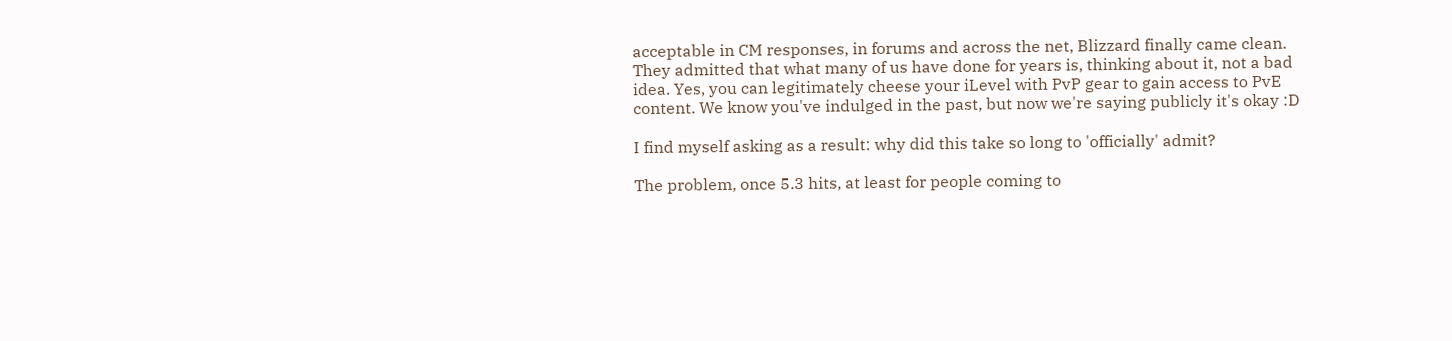acceptable in CM responses, in forums and across the net, Blizzard finally came clean. They admitted that what many of us have done for years is, thinking about it, not a bad idea. Yes, you can legitimately cheese your iLevel with PvP gear to gain access to PvE content. We know you've indulged in the past, but now we're saying publicly it's okay :D

I find myself asking as a result: why did this take so long to 'officially' admit?

The problem, once 5.3 hits, at least for people coming to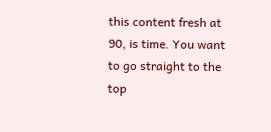this content fresh at 90, is time. You want to go straight to the top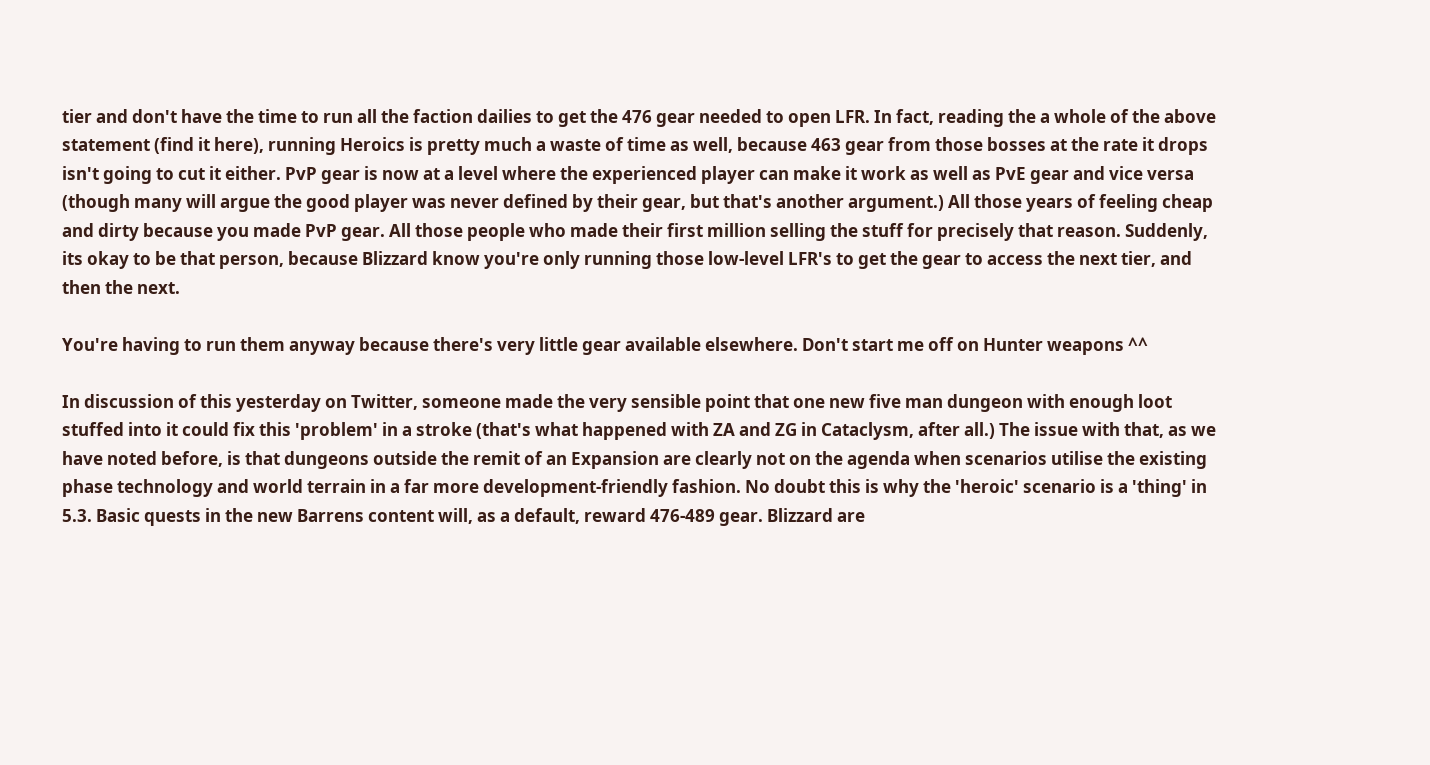tier and don't have the time to run all the faction dailies to get the 476 gear needed to open LFR. In fact, reading the a whole of the above statement (find it here), running Heroics is pretty much a waste of time as well, because 463 gear from those bosses at the rate it drops isn't going to cut it either. PvP gear is now at a level where the experienced player can make it work as well as PvE gear and vice versa (though many will argue the good player was never defined by their gear, but that's another argument.) All those years of feeling cheap and dirty because you made PvP gear. All those people who made their first million selling the stuff for precisely that reason. Suddenly, its okay to be that person, because Blizzard know you're only running those low-level LFR's to get the gear to access the next tier, and then the next.

You're having to run them anyway because there's very little gear available elsewhere. Don't start me off on Hunter weapons ^^

In discussion of this yesterday on Twitter, someone made the very sensible point that one new five man dungeon with enough loot stuffed into it could fix this 'problem' in a stroke (that's what happened with ZA and ZG in Cataclysm, after all.) The issue with that, as we have noted before, is that dungeons outside the remit of an Expansion are clearly not on the agenda when scenarios utilise the existing phase technology and world terrain in a far more development-friendly fashion. No doubt this is why the 'heroic' scenario is a 'thing' in 5.3. Basic quests in the new Barrens content will, as a default, reward 476-489 gear. Blizzard are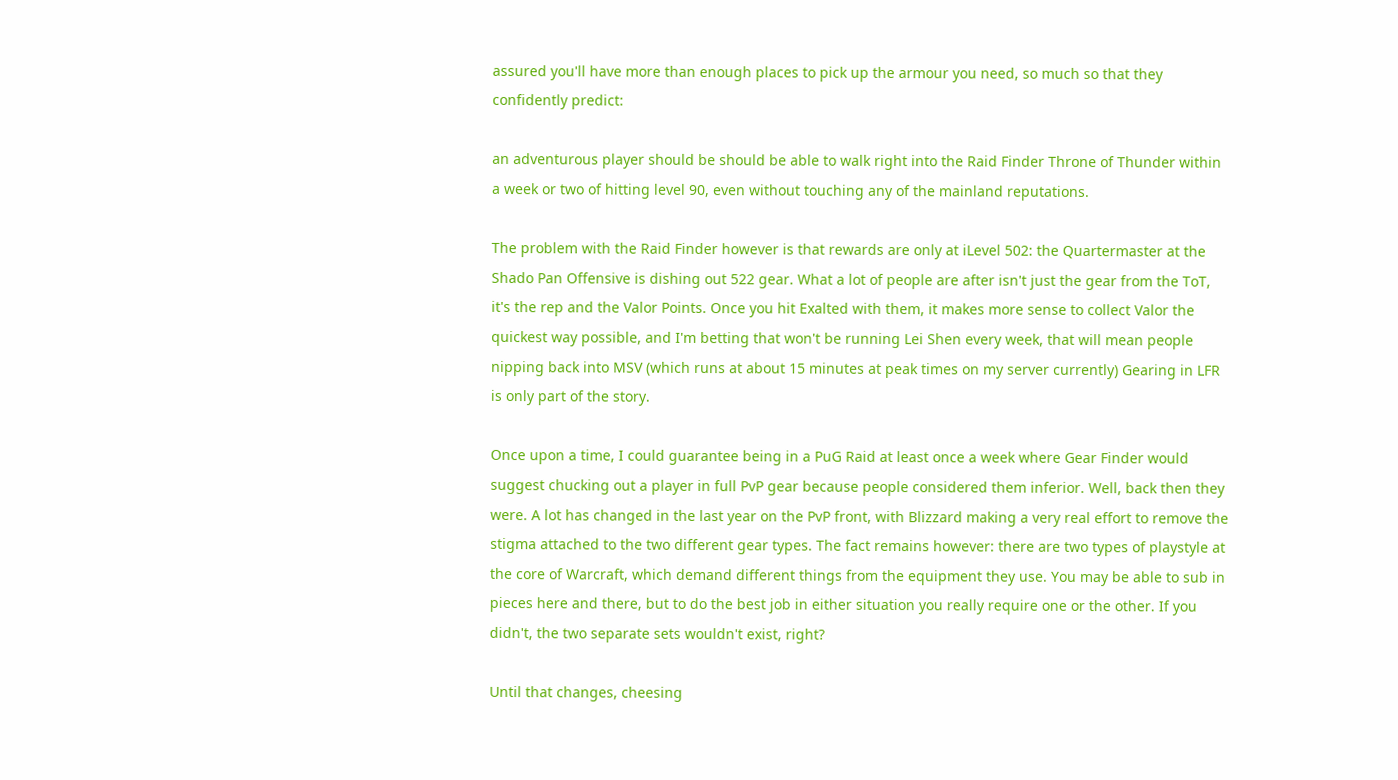assured you'll have more than enough places to pick up the armour you need, so much so that they confidently predict:

an adventurous player should be should be able to walk right into the Raid Finder Throne of Thunder within a week or two of hitting level 90, even without touching any of the mainland reputations.

The problem with the Raid Finder however is that rewards are only at iLevel 502: the Quartermaster at the Shado Pan Offensive is dishing out 522 gear. What a lot of people are after isn't just the gear from the ToT, it's the rep and the Valor Points. Once you hit Exalted with them, it makes more sense to collect Valor the quickest way possible, and I'm betting that won't be running Lei Shen every week, that will mean people nipping back into MSV (which runs at about 15 minutes at peak times on my server currently) Gearing in LFR is only part of the story.

Once upon a time, I could guarantee being in a PuG Raid at least once a week where Gear Finder would suggest chucking out a player in full PvP gear because people considered them inferior. Well, back then they were. A lot has changed in the last year on the PvP front, with Blizzard making a very real effort to remove the stigma attached to the two different gear types. The fact remains however: there are two types of playstyle at the core of Warcraft, which demand different things from the equipment they use. You may be able to sub in pieces here and there, but to do the best job in either situation you really require one or the other. If you didn't, the two separate sets wouldn't exist, right?

Until that changes, cheesing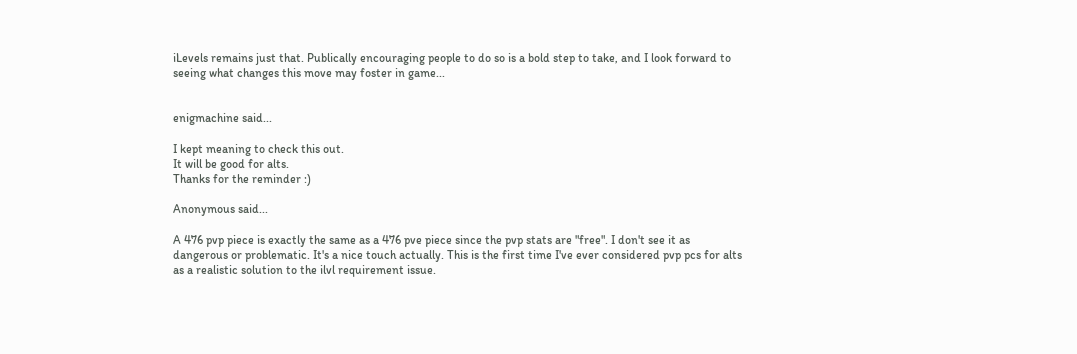iLevels remains just that. Publically encouraging people to do so is a bold step to take, and I look forward to seeing what changes this move may foster in game...


enigmachine said...

I kept meaning to check this out.
It will be good for alts.
Thanks for the reminder :)

Anonymous said...

A 476 pvp piece is exactly the same as a 476 pve piece since the pvp stats are "free". I don't see it as dangerous or problematic. It's a nice touch actually. This is the first time I've ever considered pvp pcs for alts as a realistic solution to the ilvl requirement issue.